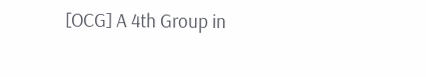[OCG] A 4th Group in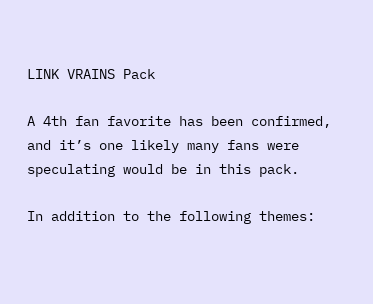LINK VRAINS Pack

A 4th fan favorite has been confirmed, and it’s one likely many fans were speculating would be in this pack.

In addition to the following themes: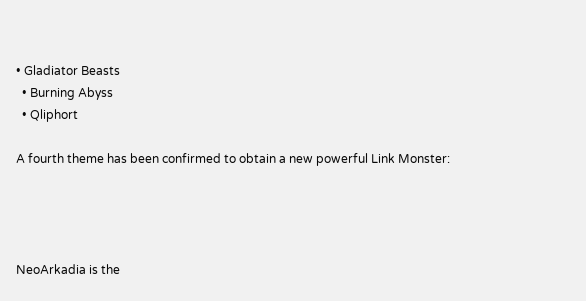• Gladiator Beasts
  • Burning Abyss
  • Qliphort

A fourth theme has been confirmed to obtain a new powerful Link Monster:




NeoArkadia is the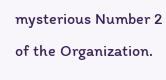mysterious Number 2 of the Organization.